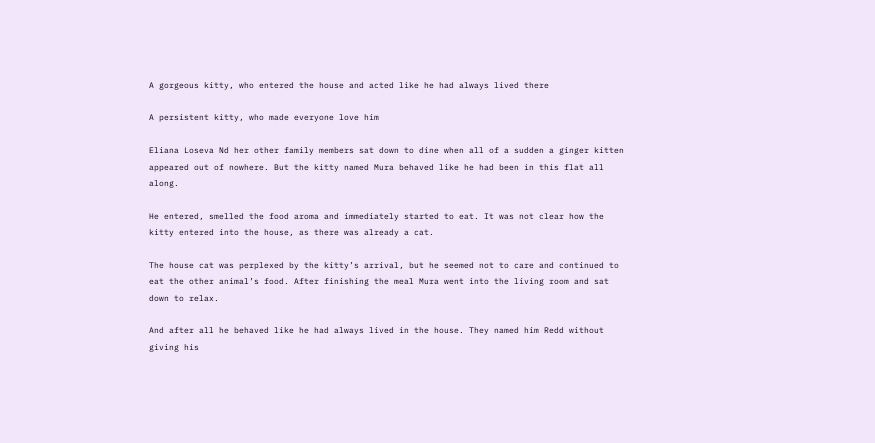A gorgeous kitty, who entered the house and acted like he had always lived there

A persistent kitty, who made everyone love him

Eliana Loseva Nd her other family members sat down to dine when all of a sudden a ginger kitten appeared out of nowhere. But the kitty named Mura behaved like he had been in this flat all along.

He entered, smelled the food aroma and immediately started to eat. It was not clear how the kitty entered into the house, as there was already a cat.

The house cat was perplexed by the kitty’s arrival, but he seemed not to care and continued to eat the other animal’s food. After finishing the meal Mura went into the living room and sat down to relax.

And after all he behaved like he had always lived in the house. They named him Redd without giving his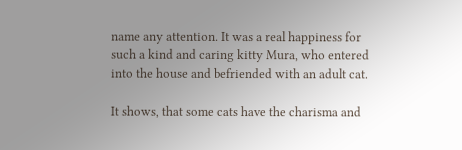name any attention. It was a real happiness for such a kind and caring kitty Mura, who entered into the house and befriended with an adult cat.

It shows, that some cats have the charisma and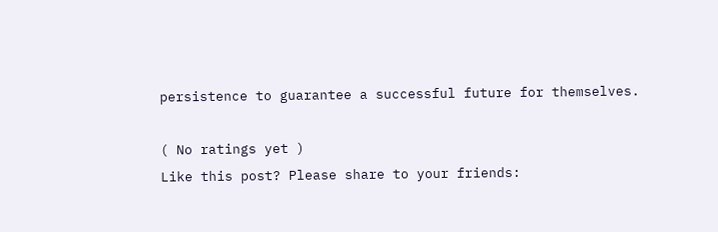persistence to guarantee a successful future for themselves.

( No ratings yet )
Like this post? Please share to your friends: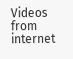Videos from internet